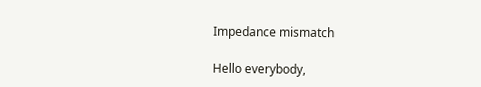Impedance mismatch

Hello everybody,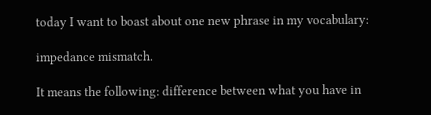today I want to boast about one new phrase in my vocabulary:

impedance mismatch.

It means the following: difference between what you have in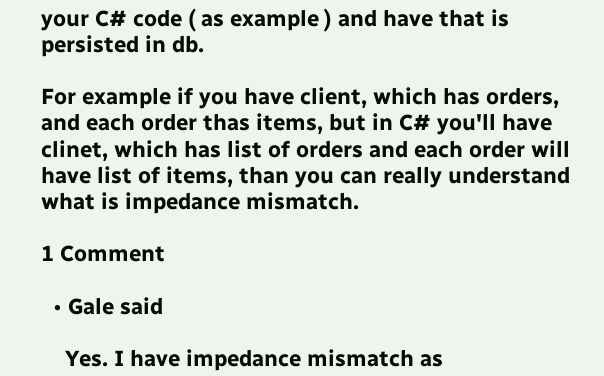your C# code ( as example ) and have that is persisted in db.

For example if you have client, which has orders, and each order thas items, but in C# you'll have clinet, which has list of orders and each order will have list of items, than you can really understand what is impedance mismatch.

1 Comment

  • Gale said

    Yes. I have impedance mismatch as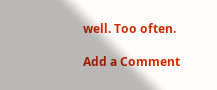well. Too often.

Add a Comment